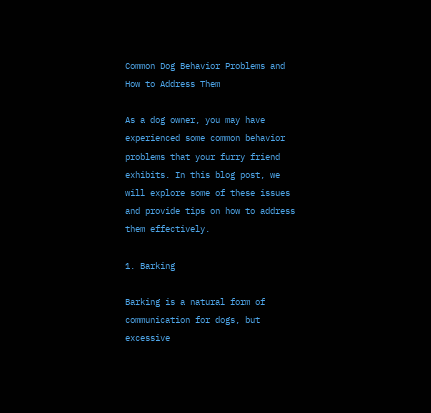Common Dog Behavior Problems and How to Address Them

As a dog owner, you may have experienced some common behavior problems that your furry friend exhibits. In this blog post, we will explore some of these issues and provide tips on how to address them effectively.

1. Barking

Barking is a natural form of communication for dogs, but excessive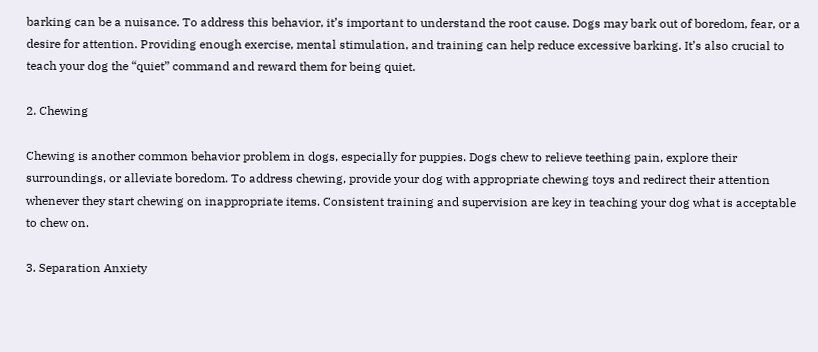barking can be a nuisance. To address this behavior, it’s important to understand the root cause. Dogs may bark out of boredom, fear, or a desire for attention. Providing enough exercise, mental stimulation, and training can help reduce excessive barking. It’s also crucial to teach your dog the “quiet” command and reward them for being quiet.

2. Chewing

Chewing is another common behavior problem in dogs, especially for puppies. Dogs chew to relieve teething pain, explore their surroundings, or alleviate boredom. To address chewing, provide your dog with appropriate chewing toys and redirect their attention whenever they start chewing on inappropriate items. Consistent training and supervision are key in teaching your dog what is acceptable to chew on.

3. Separation Anxiety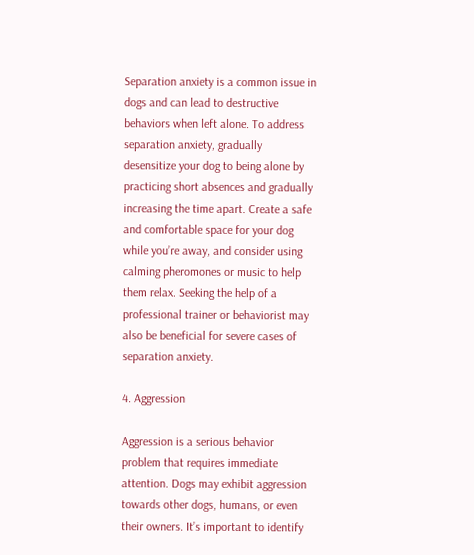Separation anxiety is a common issue in dogs and can lead to destructive behaviors when left alone. To address separation anxiety, gradually desensitize your dog to being alone by practicing short absences and gradually increasing the time apart. Create a safe and comfortable space for your dog while you’re away, and consider using calming pheromones or music to help them relax. Seeking the help of a professional trainer or behaviorist may also be beneficial for severe cases of separation anxiety.

4. Aggression

Aggression is a serious behavior problem that requires immediate attention. Dogs may exhibit aggression towards other dogs, humans, or even their owners. It’s important to identify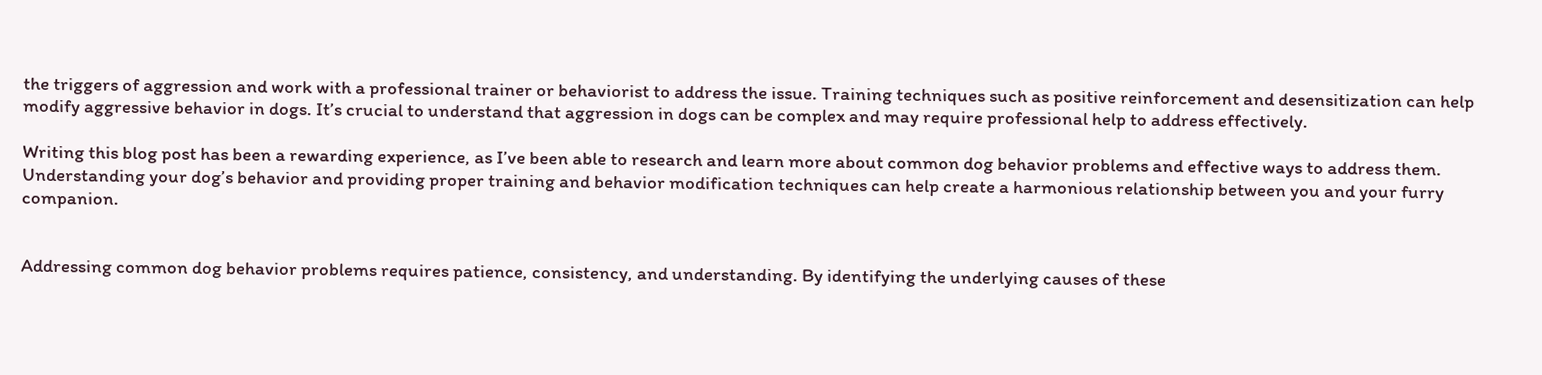the triggers of aggression and work with a professional trainer or behaviorist to address the issue. Training techniques such as positive reinforcement and desensitization can help modify aggressive behavior in dogs. It’s crucial to understand that aggression in dogs can be complex and may require professional help to address effectively.

Writing this blog post has been a rewarding experience, as I’ve been able to research and learn more about common dog behavior problems and effective ways to address them. Understanding your dog’s behavior and providing proper training and behavior modification techniques can help create a harmonious relationship between you and your furry companion.


Addressing common dog behavior problems requires patience, consistency, and understanding. By identifying the underlying causes of these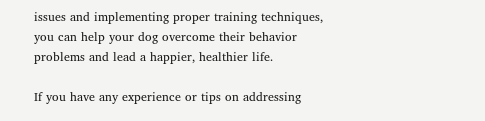issues and implementing proper training techniques, you can help your dog overcome their behavior problems and lead a happier, healthier life.

If you have any experience or tips on addressing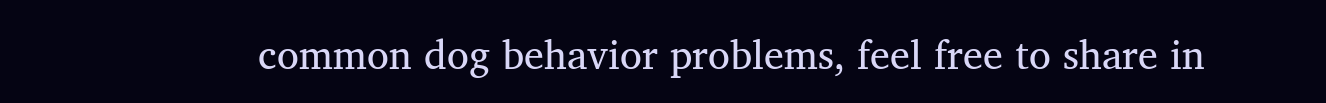common dog behavior problems, feel free to share in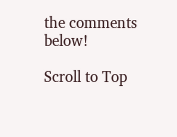the comments below!

Scroll to Top